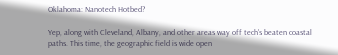Oklahoma: Nanotech Hotbed?

Yep, along with Cleveland, Albany, and other areas way off tech's beaten coastal paths. This time, the geographic field is wide open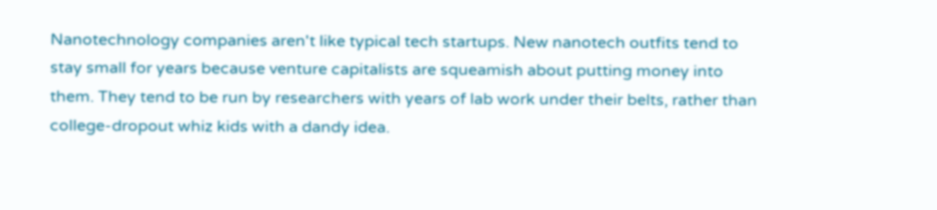Nanotechnology companies aren't like typical tech startups. New nanotech outfits tend to stay small for years because venture capitalists are squeamish about putting money into them. They tend to be run by researchers with years of lab work under their belts, rather than college-dropout whiz kids with a dandy idea.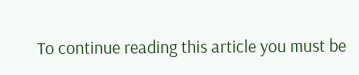To continue reading this article you must be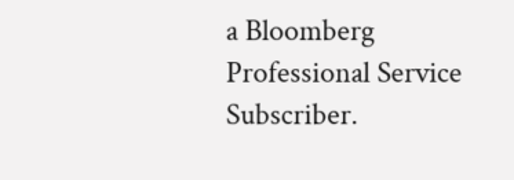a Bloomberg Professional Service Subscriber.